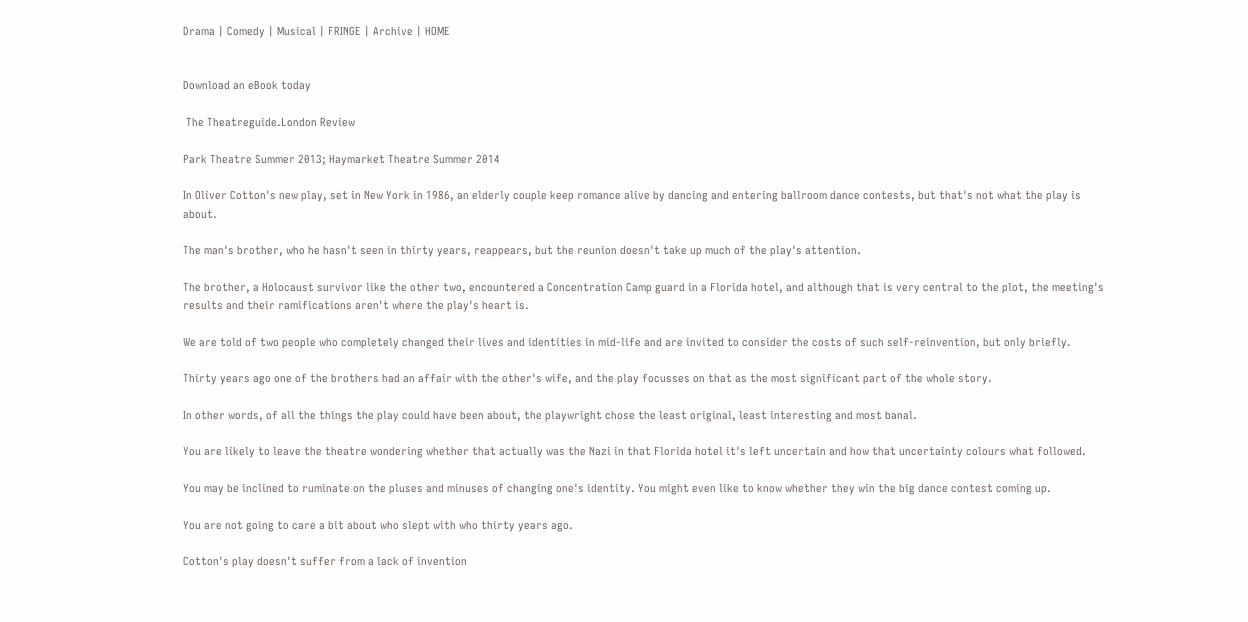Drama | Comedy | Musical | FRINGE | Archive | HOME


Download an eBook today

 The Theatreguide.London Review

Park Theatre Summer 2013; Haymarket Theatre Summer 2014

In Oliver Cotton's new play, set in New York in 1986, an elderly couple keep romance alive by dancing and entering ballroom dance contests, but that's not what the play is about.

The man's brother, who he hasn't seen in thirty years, reappears, but the reunion doesn't take up much of the play's attention.

The brother, a Holocaust survivor like the other two, encountered a Concentration Camp guard in a Florida hotel, and although that is very central to the plot, the meeting's results and their ramifications aren't where the play's heart is.

We are told of two people who completely changed their lives and identities in mid-life and are invited to consider the costs of such self-reinvention, but only briefly.

Thirty years ago one of the brothers had an affair with the other's wife, and the play focusses on that as the most significant part of the whole story.

In other words, of all the things the play could have been about, the playwright chose the least original, least interesting and most banal.

You are likely to leave the theatre wondering whether that actually was the Nazi in that Florida hotel it's left uncertain and how that uncertainty colours what followed.

You may be inclined to ruminate on the pluses and minuses of changing one's identity. You might even like to know whether they win the big dance contest coming up.

You are not going to care a bit about who slept with who thirty years ago.

Cotton's play doesn't suffer from a lack of invention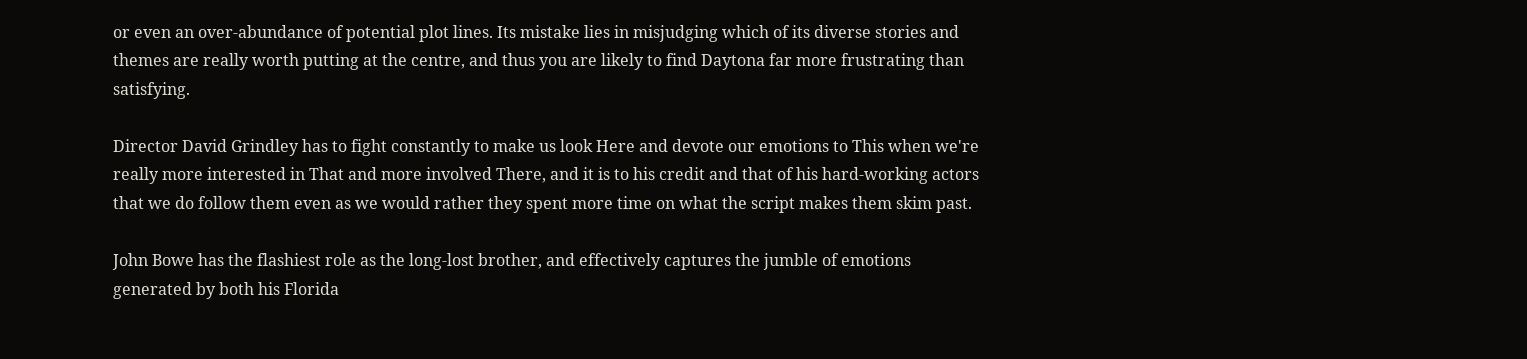or even an over-abundance of potential plot lines. Its mistake lies in misjudging which of its diverse stories and themes are really worth putting at the centre, and thus you are likely to find Daytona far more frustrating than satisfying.

Director David Grindley has to fight constantly to make us look Here and devote our emotions to This when we're really more interested in That and more involved There, and it is to his credit and that of his hard-working actors that we do follow them even as we would rather they spent more time on what the script makes them skim past.

John Bowe has the flashiest role as the long-lost brother, and effectively captures the jumble of emotions generated by both his Florida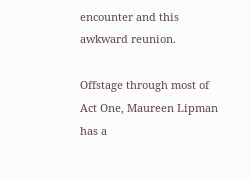encounter and this awkward reunion.

Offstage through most of Act One, Maureen Lipman has a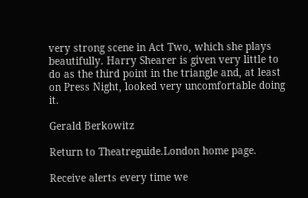very strong scene in Act Two, which she plays beautifully. Harry Shearer is given very little to do as the third point in the triangle and, at least on Press Night, looked very uncomfortable doing it.

Gerald Berkowitz

Return to Theatreguide.London home page.

Receive alerts every time we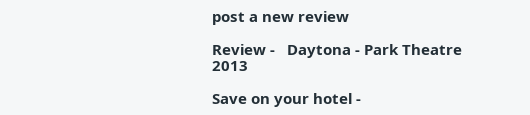post a new review

Review -   Daytona - Park Theatre 2013

Save on your hotel -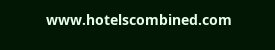www.hotelscombined.com